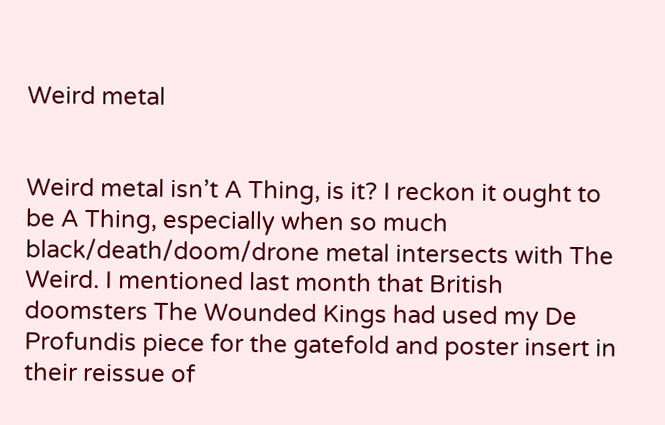Weird metal


Weird metal isn’t A Thing, is it? I reckon it ought to be A Thing, especially when so much black/death/doom/drone metal intersects with The Weird. I mentioned last month that British doomsters The Wounded Kings had used my De Profundis piece for the gatefold and poster insert in their reissue of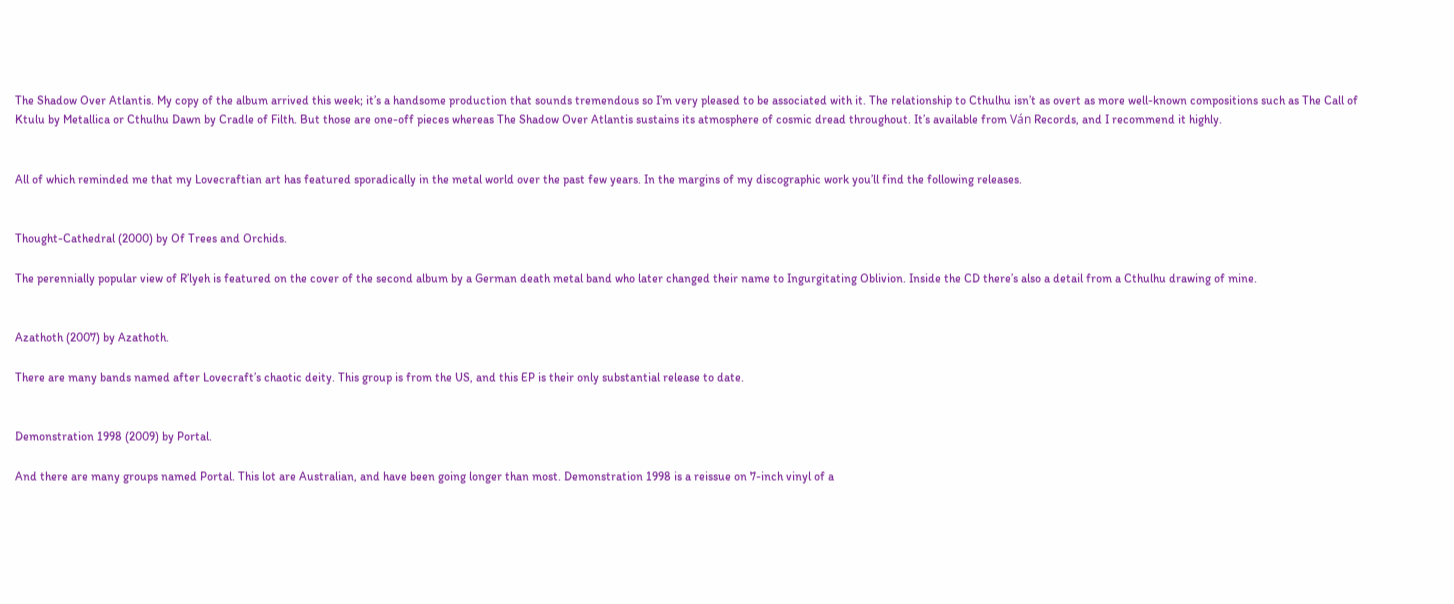The Shadow Over Atlantis. My copy of the album arrived this week; it’s a handsome production that sounds tremendous so I’m very pleased to be associated with it. The relationship to Cthulhu isn’t as overt as more well-known compositions such as The Call of Ktulu by Metallica or Cthulhu Dawn by Cradle of Filth. But those are one-off pieces whereas The Shadow Over Atlantis sustains its atmosphere of cosmic dread throughout. It’s available from Ván Records, and I recommend it highly.


All of which reminded me that my Lovecraftian art has featured sporadically in the metal world over the past few years. In the margins of my discographic work you’ll find the following releases.


Thought-Cathedral (2000) by Of Trees and Orchids.

The perennially popular view of R’lyeh is featured on the cover of the second album by a German death metal band who later changed their name to Ingurgitating Oblivion. Inside the CD there’s also a detail from a Cthulhu drawing of mine.


Azathoth (2007) by Azathoth.

There are many bands named after Lovecraft’s chaotic deity. This group is from the US, and this EP is their only substantial release to date.


Demonstration 1998 (2009) by Portal.

And there are many groups named Portal. This lot are Australian, and have been going longer than most. Demonstration 1998 is a reissue on 7-inch vinyl of a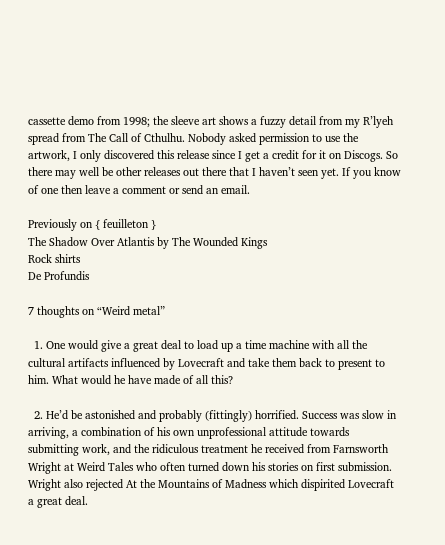cassette demo from 1998; the sleeve art shows a fuzzy detail from my R’lyeh spread from The Call of Cthulhu. Nobody asked permission to use the artwork, I only discovered this release since I get a credit for it on Discogs. So there may well be other releases out there that I haven’t seen yet. If you know of one then leave a comment or send an email.

Previously on { feuilleton }
The Shadow Over Atlantis by The Wounded Kings
Rock shirts
De Profundis

7 thoughts on “Weird metal”

  1. One would give a great deal to load up a time machine with all the cultural artifacts influenced by Lovecraft and take them back to present to him. What would he have made of all this?

  2. He’d be astonished and probably (fittingly) horrified. Success was slow in arriving, a combination of his own unprofessional attitude towards submitting work, and the ridiculous treatment he received from Farnsworth Wright at Weird Tales who often turned down his stories on first submission. Wright also rejected At the Mountains of Madness which dispirited Lovecraft a great deal.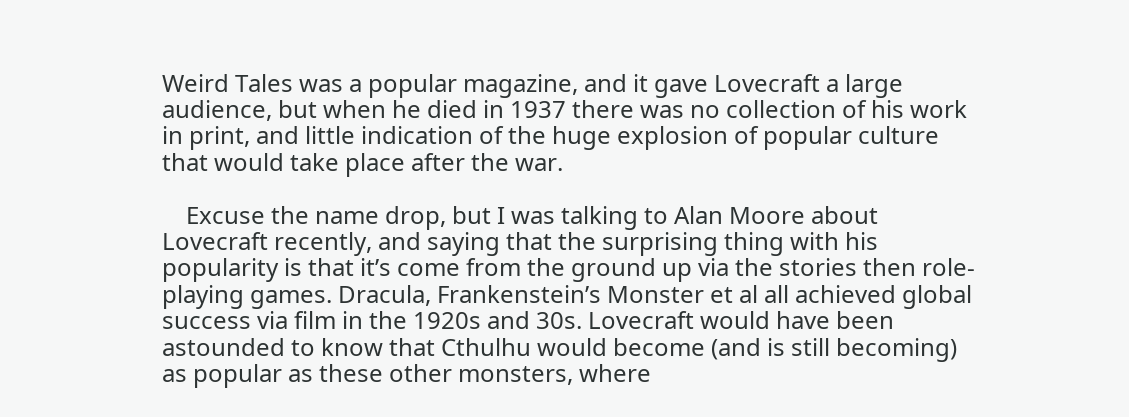Weird Tales was a popular magazine, and it gave Lovecraft a large audience, but when he died in 1937 there was no collection of his work in print, and little indication of the huge explosion of popular culture that would take place after the war.

    Excuse the name drop, but I was talking to Alan Moore about Lovecraft recently, and saying that the surprising thing with his popularity is that it’s come from the ground up via the stories then role-playing games. Dracula, Frankenstein’s Monster et al all achieved global success via film in the 1920s and 30s. Lovecraft would have been astounded to know that Cthulhu would become (and is still becoming) as popular as these other monsters, where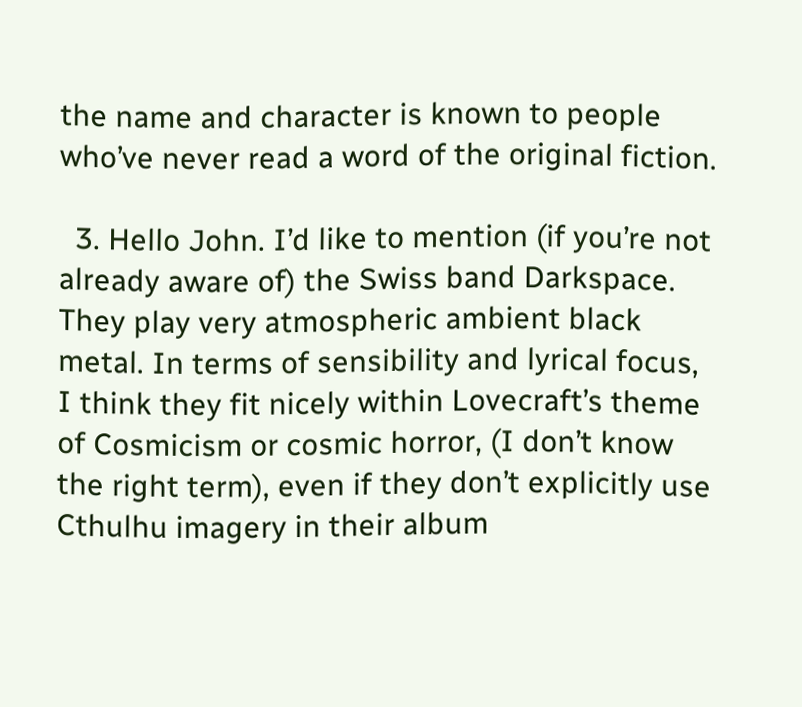the name and character is known to people who’ve never read a word of the original fiction.

  3. Hello John. I’d like to mention (if you’re not already aware of) the Swiss band Darkspace. They play very atmospheric ambient black metal. In terms of sensibility and lyrical focus, I think they fit nicely within Lovecraft’s theme of Cosmicism or cosmic horror, (I don’t know the right term), even if they don’t explicitly use Cthulhu imagery in their album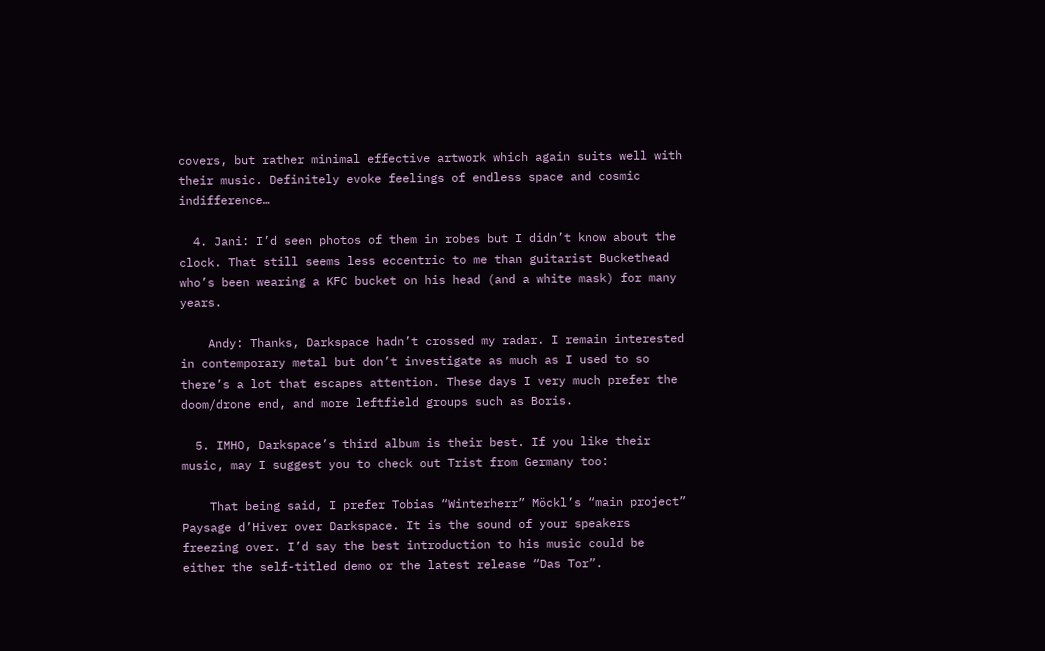covers, but rather minimal effective artwork which again suits well with their music. Definitely evoke feelings of endless space and cosmic indifference…

  4. Jani: I’d seen photos of them in robes but I didn’t know about the clock. That still seems less eccentric to me than guitarist Buckethead who’s been wearing a KFC bucket on his head (and a white mask) for many years.

    Andy: Thanks, Darkspace hadn’t crossed my radar. I remain interested in contemporary metal but don’t investigate as much as I used to so there’s a lot that escapes attention. These days I very much prefer the doom/drone end, and more leftfield groups such as Boris.

  5. IMHO, Darkspace’s third album is their best. If you like their music, may I suggest you to check out Trist from Germany too:

    That being said, I prefer Tobias “Winterherr” Möckl’s “main project” Paysage d’Hiver over Darkspace. It is the sound of your speakers freezing over. I’d say the best introduction to his music could be either the self-titled demo or the latest release “Das Tor”.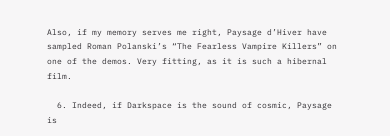Also, if my memory serves me right, Paysage d’Hiver have sampled Roman Polanski’s “The Fearless Vampire Killers” on one of the demos. Very fitting, as it is such a hibernal film.

  6. Indeed, if Darkspace is the sound of cosmic, Paysage is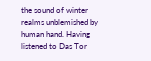the sound of winter realms unblemished by human hand. Having listened to Das Tor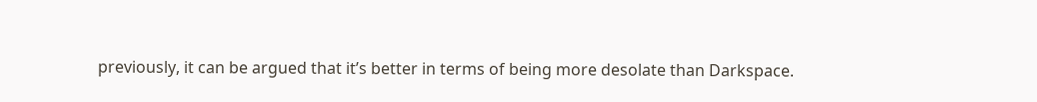previously, it can be argued that it’s better in terms of being more desolate than Darkspace.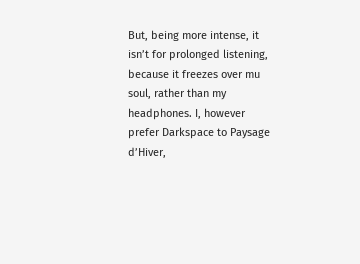But, being more intense, it isn’t for prolonged listening, because it freezes over mu soul, rather than my headphones. I, however prefer Darkspace to Paysage d’Hiver,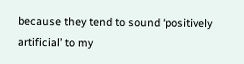because they tend to sound ‘positively artificial’ to my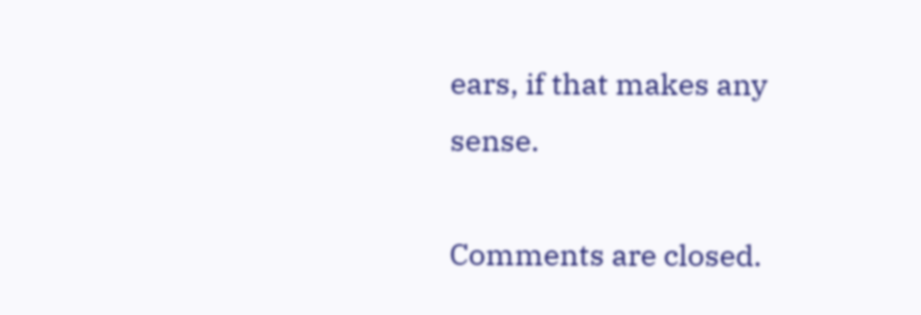ears, if that makes any sense.

Comments are closed.